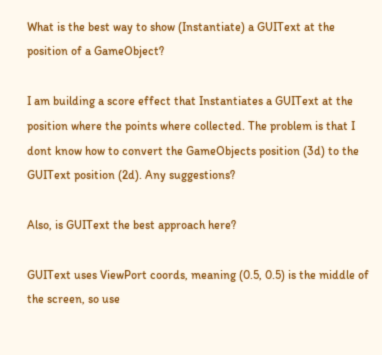What is the best way to show (Instantiate) a GUIText at the position of a GameObject?

I am building a score effect that Instantiates a GUIText at the position where the points where collected. The problem is that I dont know how to convert the GameObjects position (3d) to the GUIText position (2d). Any suggestions?

Also, is GUIText the best approach here?

GUIText uses ViewPort coords, meaning (0.5, 0.5) is the middle of the screen, so use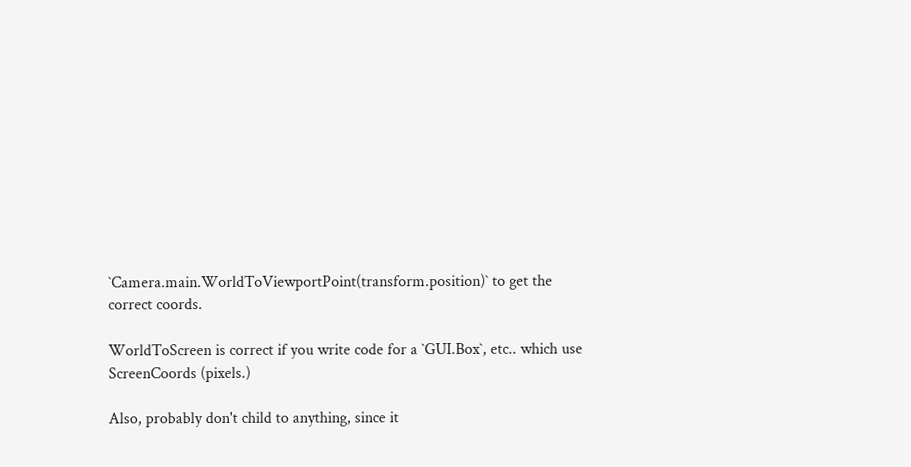`Camera.main.WorldToViewportPoint(transform.position)` to get the correct coords.

WorldToScreen is correct if you write code for a `GUI.Box`, etc.. which use ScreenCoords (pixels.)

Also, probably don't child to anything, since it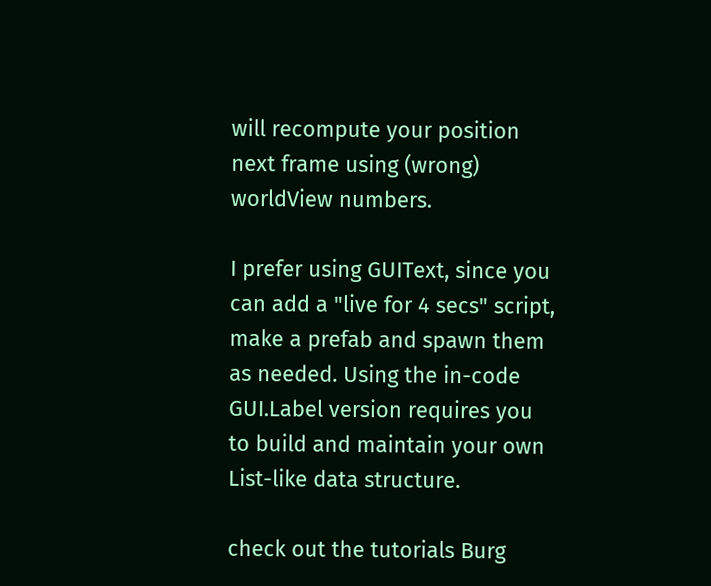will recompute your position next frame using (wrong) worldView numbers.

I prefer using GUIText, since you can add a "live for 4 secs" script, make a prefab and spawn them as needed. Using the in-code GUI.Label version requires you to build and maintain your own List-like data structure.

check out the tutorials Burg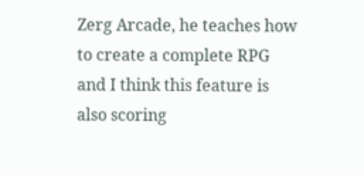Zerg Arcade, he teaches how to create a complete RPG and I think this feature is also scoring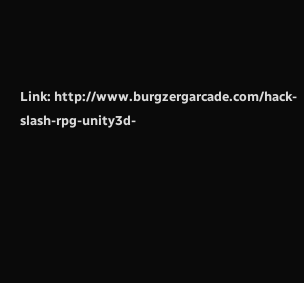Link: http://www.burgzergarcade.com/hack-slash-rpg-unity3d-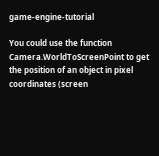game-engine-tutorial

You could use the function Camera.WorldToScreenPoint to get the position of an object in pixel coordinates (screen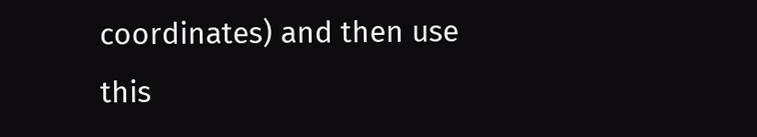coordinates) and then use this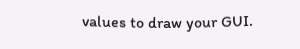values to draw your GUI.